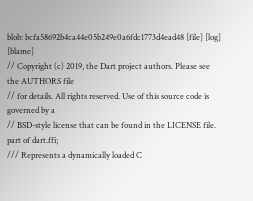blob: bcfa58692b4ca44e05b249e0a6fdc1773d4ead48 [file] [log] [blame]
// Copyright (c) 2019, the Dart project authors. Please see the AUTHORS file
// for details. All rights reserved. Use of this source code is governed by a
// BSD-style license that can be found in the LICENSE file.
part of dart.ffi;
/// Represents a dynamically loaded C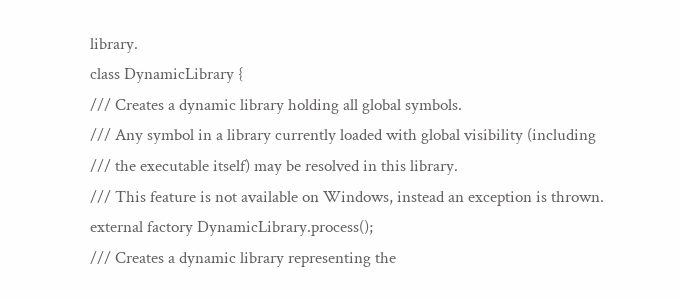library.
class DynamicLibrary {
/// Creates a dynamic library holding all global symbols.
/// Any symbol in a library currently loaded with global visibility (including
/// the executable itself) may be resolved in this library.
/// This feature is not available on Windows, instead an exception is thrown.
external factory DynamicLibrary.process();
/// Creates a dynamic library representing the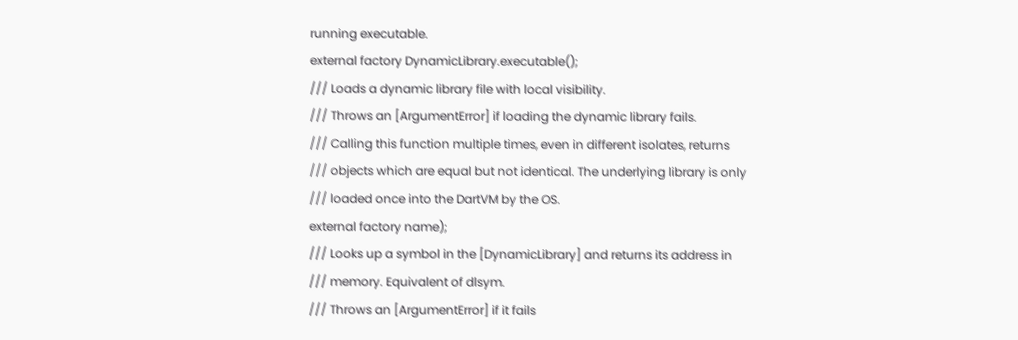running executable.
external factory DynamicLibrary.executable();
/// Loads a dynamic library file with local visibility.
/// Throws an [ArgumentError] if loading the dynamic library fails.
/// Calling this function multiple times, even in different isolates, returns
/// objects which are equal but not identical. The underlying library is only
/// loaded once into the DartVM by the OS.
external factory name);
/// Looks up a symbol in the [DynamicLibrary] and returns its address in
/// memory. Equivalent of dlsym.
/// Throws an [ArgumentError] if it fails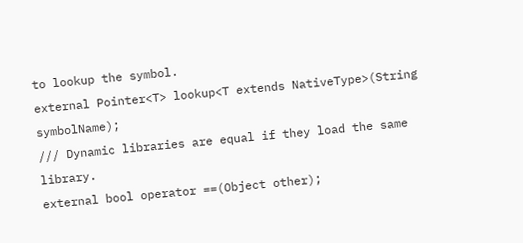to lookup the symbol.
external Pointer<T> lookup<T extends NativeType>(String symbolName);
/// Dynamic libraries are equal if they load the same library.
external bool operator ==(Object other);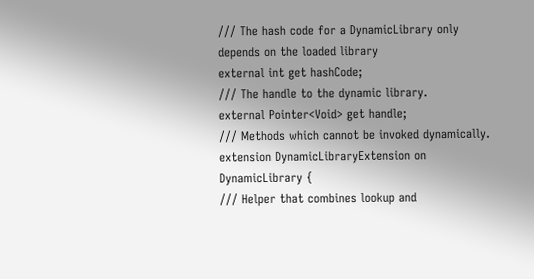/// The hash code for a DynamicLibrary only depends on the loaded library
external int get hashCode;
/// The handle to the dynamic library.
external Pointer<Void> get handle;
/// Methods which cannot be invoked dynamically.
extension DynamicLibraryExtension on DynamicLibrary {
/// Helper that combines lookup and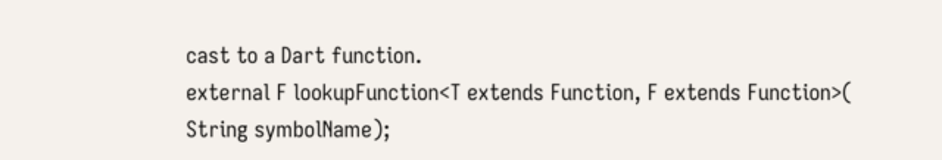cast to a Dart function.
external F lookupFunction<T extends Function, F extends Function>(
String symbolName);